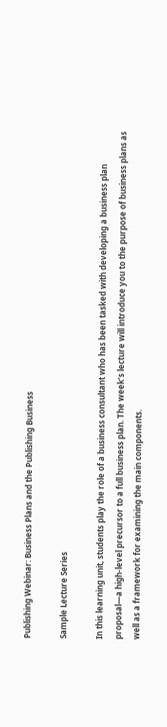Publishing Webinar: Business Plans and the Publishing Business

Sample Lecture Series

In this learning unit, students play the role of a business consultant who has been tasked with developing a business plan proposal—a high-level precursor to a full business plan. The week’s lecture will introduce you to the purpose of business plans as well as a framework for examining the main components.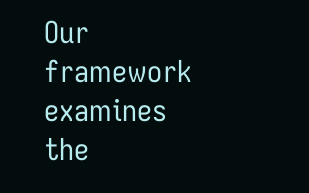Our framework examines the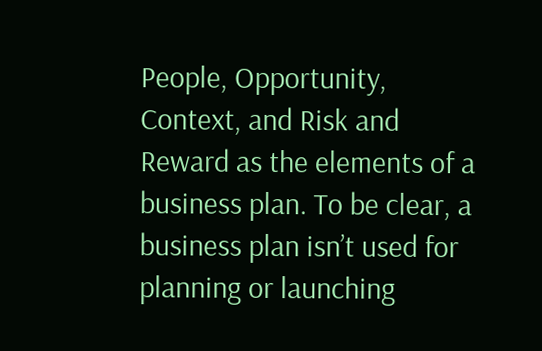People, Opportunity, Context, and Risk and Reward as the elements of a business plan. To be clear, a business plan isn’t used for planning or launching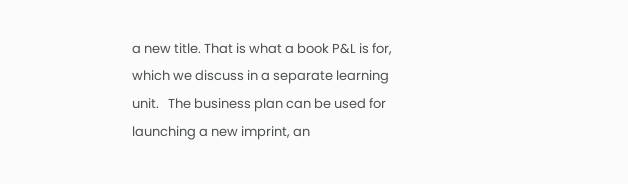a new title. That is what a book P&L is for, which we discuss in a separate learning unit.   The business plan can be used for launching a new imprint, an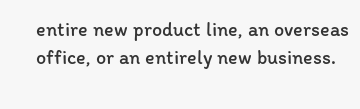entire new product line, an overseas office, or an entirely new business.